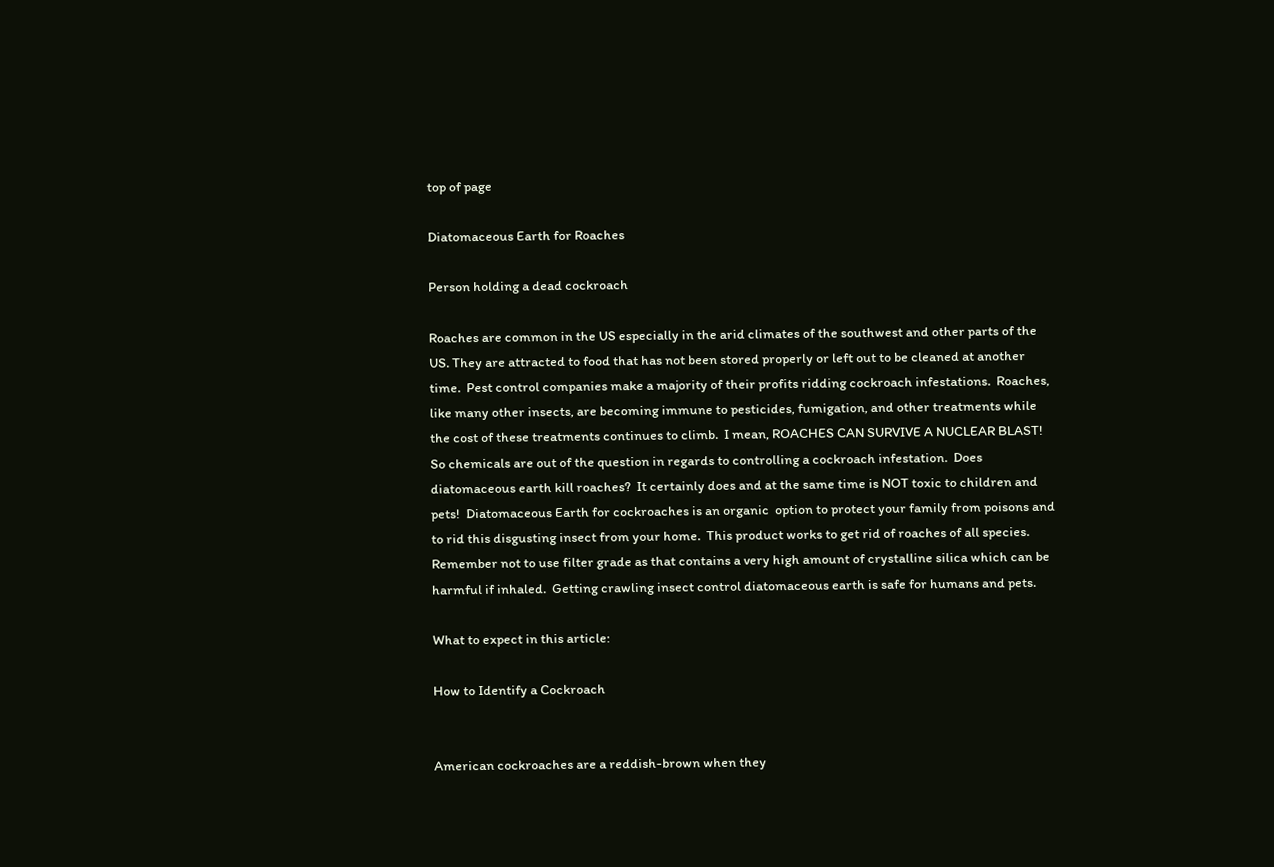top of page

Diatomaceous Earth for Roaches

Person holding a dead cockroach

Roaches are common in the US especially in the arid climates of the southwest and other parts of the US. They are attracted to food that has not been stored properly or left out to be cleaned at another time.  Pest control companies make a majority of their profits ridding cockroach infestations.  Roaches, like many other insects, are becoming immune to pesticides, fumigation, and other treatments while the cost of these treatments continues to climb.  I mean, ROACHES CAN SURVIVE A NUCLEAR BLAST!  So chemicals are out of the question in regards to controlling a cockroach infestation.  Does diatomaceous earth kill roaches?  It certainly does and at the same time is NOT toxic to children and pets!  Diatomaceous Earth for cockroaches is an organic  option to protect your family from poisons and to rid this disgusting insect from your home.  This product works to get rid of roaches of all species.  Remember not to use filter grade as that contains a very high amount of crystalline silica which can be harmful if inhaled.  Getting crawling insect control diatomaceous earth is safe for humans and pets.

What to expect in this article:

How to Identify a Cockroach


American cockroaches are a reddish-brown when they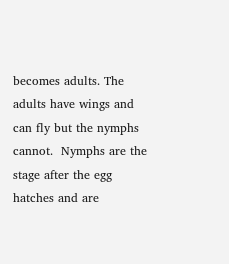becomes adults. The adults have wings and can fly but the nymphs cannot.  Nymphs are the stage after the egg hatches and are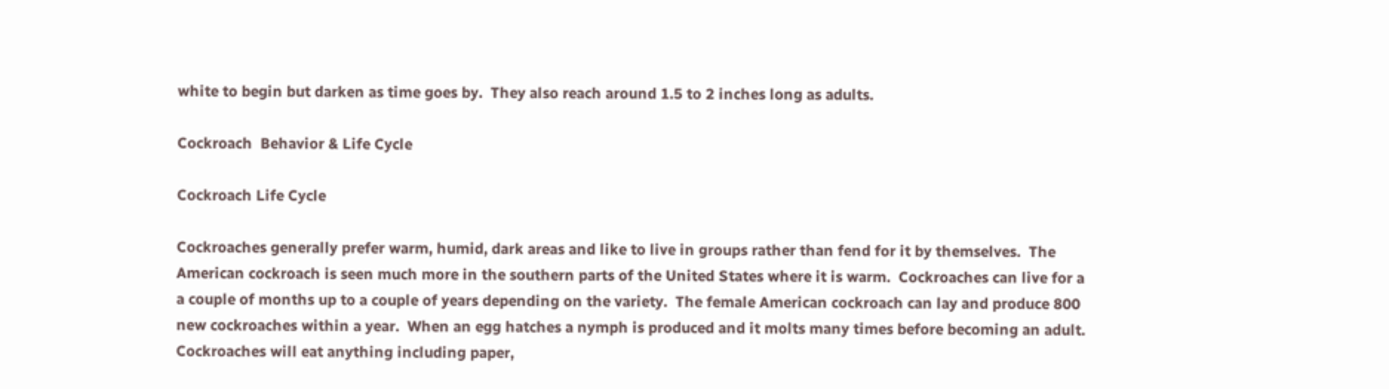white to begin but darken as time goes by.  They also reach around 1.5 to 2 inches long as adults.

Cockroach  Behavior & Life Cycle

Cockroach Life Cycle

Cockroaches generally prefer warm, humid, dark areas and like to live in groups rather than fend for it by themselves.  The American cockroach is seen much more in the southern parts of the United States where it is warm.  Cockroaches can live for a a couple of months up to a couple of years depending on the variety.  The female American cockroach can lay and produce 800 new cockroaches within a year.  When an egg hatches a nymph is produced and it molts many times before becoming an adult.  Cockroaches will eat anything including paper,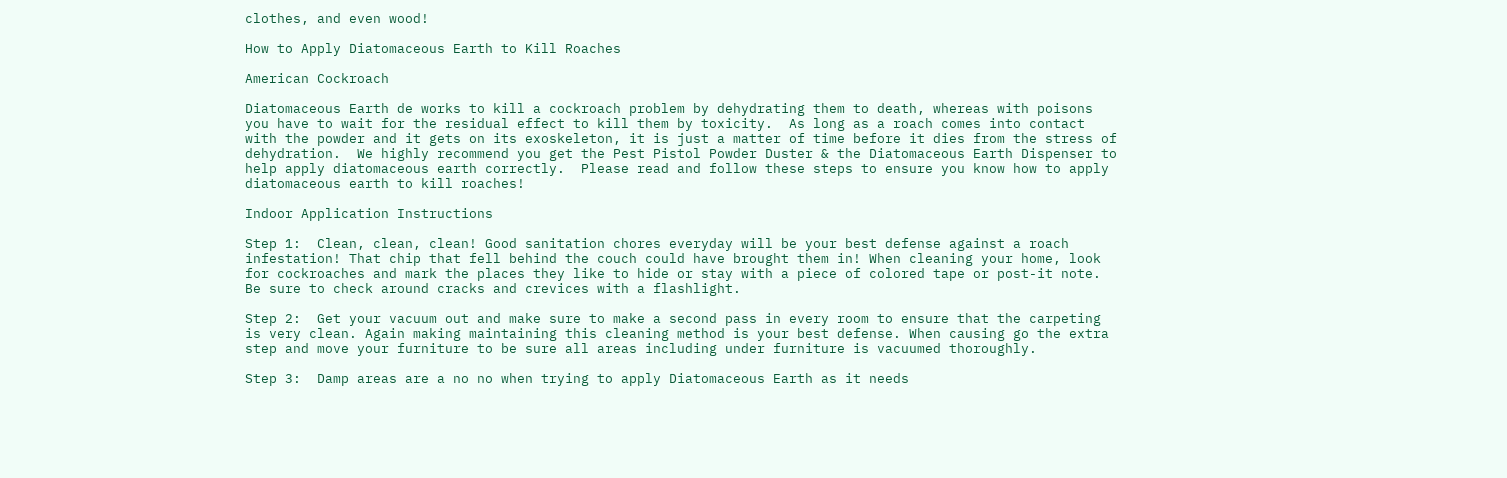clothes, and even wood!

How to Apply Diatomaceous Earth to Kill Roaches

American Cockroach

Diatomaceous Earth de works to kill a cockroach problem by dehydrating them to death, whereas with poisons you have to wait for the residual effect to kill them by toxicity.  As long as a roach comes into contact with the powder and it gets on its exoskeleton, it is just a matter of time before it dies from the stress of dehydration.  We highly recommend you get the Pest Pistol Powder Duster & the Diatomaceous Earth Dispenser to help apply diatomaceous earth correctly.  Please read and follow these steps to ensure you know how to apply diatomaceous earth to kill roaches!

Indoor Application Instructions

Step 1:  Clean, clean, clean! Good sanitation chores everyday will be your best defense against a roach infestation! That chip that fell behind the couch could have brought them in! When cleaning your home, look for cockroaches and mark the places they like to hide or stay with a piece of colored tape or post-it note. Be sure to check around cracks and crevices with a flashlight.

Step 2:  Get your vacuum out and make sure to make a second pass in every room to ensure that the carpeting is very clean. Again making maintaining this cleaning method is your best defense. When causing go the extra step and move your furniture to be sure all areas including under furniture is vacuumed thoroughly.

Step 3:  Damp areas are a no no when trying to apply Diatomaceous Earth as it needs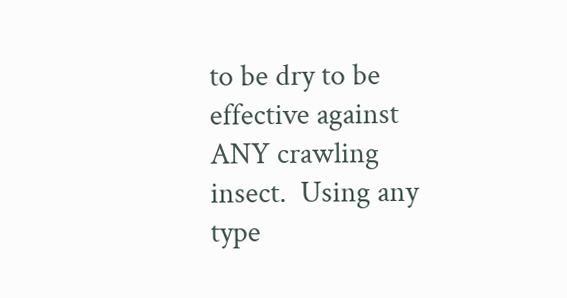to be dry to be effective against ANY crawling insect.  Using any type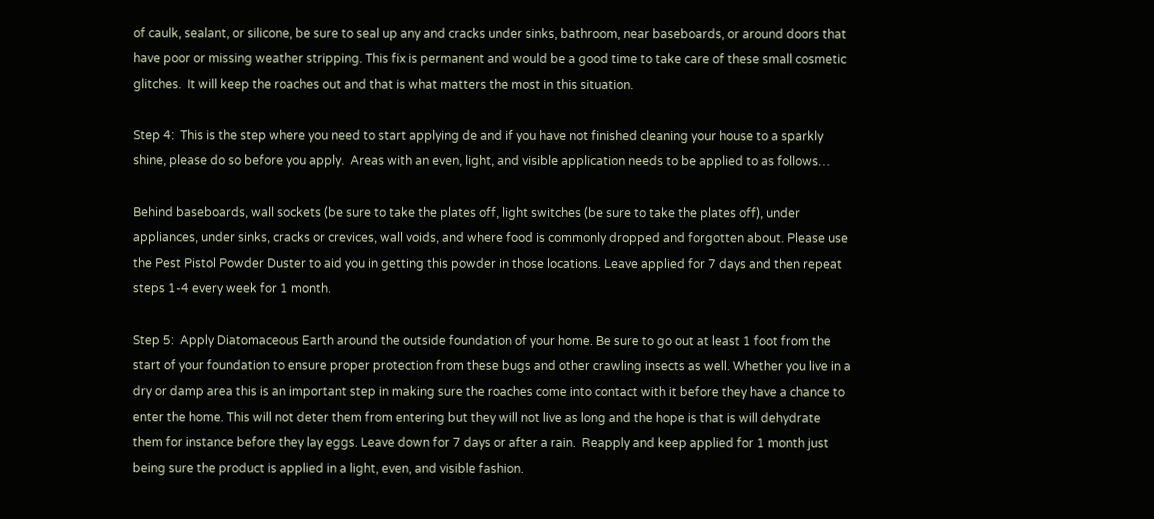of caulk, sealant, or silicone, be sure to seal up any and cracks under sinks, bathroom, near baseboards, or around doors that have poor or missing weather stripping. This fix is permanent and would be a good time to take care of these small cosmetic glitches.  It will keep the roaches out and that is what matters the most in this situation.

Step 4:  This is the step where you need to start applying de and if you have not finished cleaning your house to a sparkly shine, please do so before you apply.  Areas with an even, light, and visible application needs to be applied to as follows…

Behind baseboards, wall sockets (be sure to take the plates off, light switches (be sure to take the plates off), under appliances, under sinks, cracks or crevices, wall voids, and where food is commonly dropped and forgotten about. Please use the Pest Pistol Powder Duster to aid you in getting this powder in those locations. Leave applied for 7 days and then repeat steps 1-4 every week for 1 month.

Step 5:  Apply Diatomaceous Earth around the outside foundation of your home. Be sure to go out at least 1 foot from the start of your foundation to ensure proper protection from these bugs and other crawling insects as well. Whether you live in a dry or damp area this is an important step in making sure the roaches come into contact with it before they have a chance to enter the home. This will not deter them from entering but they will not live as long and the hope is that is will dehydrate them for instance before they lay eggs. Leave down for 7 days or after a rain.  Reapply and keep applied for 1 month just being sure the product is applied in a light, even, and visible fashion.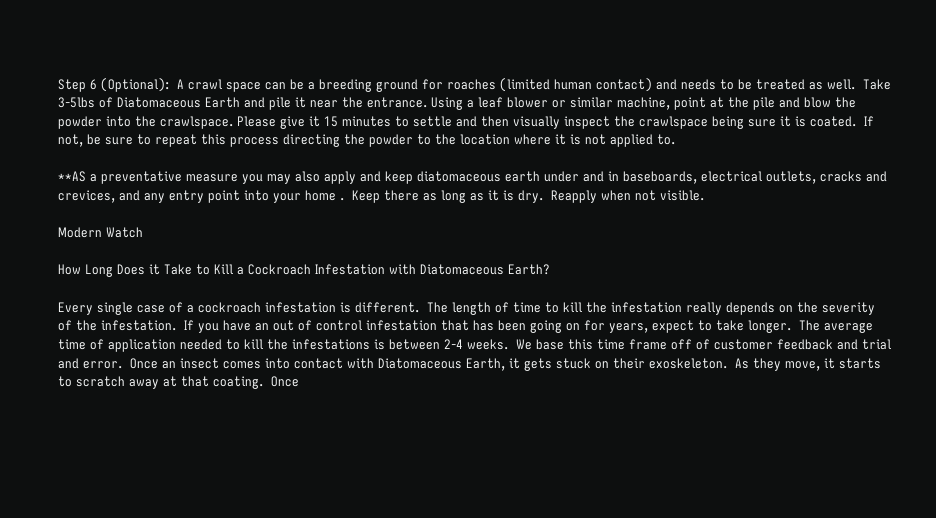Step 6 (Optional):  A crawl space can be a breeding ground for roaches (limited human contact) and needs to be treated as well.  Take 3-5lbs of Diatomaceous Earth and pile it near the entrance. Using a leaf blower or similar machine, point at the pile and blow the powder into the crawlspace. Please give it 15 minutes to settle and then visually inspect the crawlspace being sure it is coated.  If not, be sure to repeat this process directing the powder to the location where it is not applied to.

**AS a preventative measure you may also apply and keep diatomaceous earth under and in baseboards, electrical outlets, cracks and crevices, and any entry point into your home .  Keep there as long as it is dry.  Reapply when not visible.

Modern Watch

How Long Does it Take to Kill a Cockroach Infestation with Diatomaceous Earth?

Every single case of a cockroach infestation is different.  The length of time to kill the infestation really depends on the severity of the infestation.  If you have an out of control infestation that has been going on for years, expect to take longer.  The average time of application needed to kill the infestations is between 2-4 weeks.  We base this time frame off of customer feedback and trial and error.  Once an insect comes into contact with Diatomaceous Earth, it gets stuck on their exoskeleton.  As they move, it starts to scratch away at that coating.  Once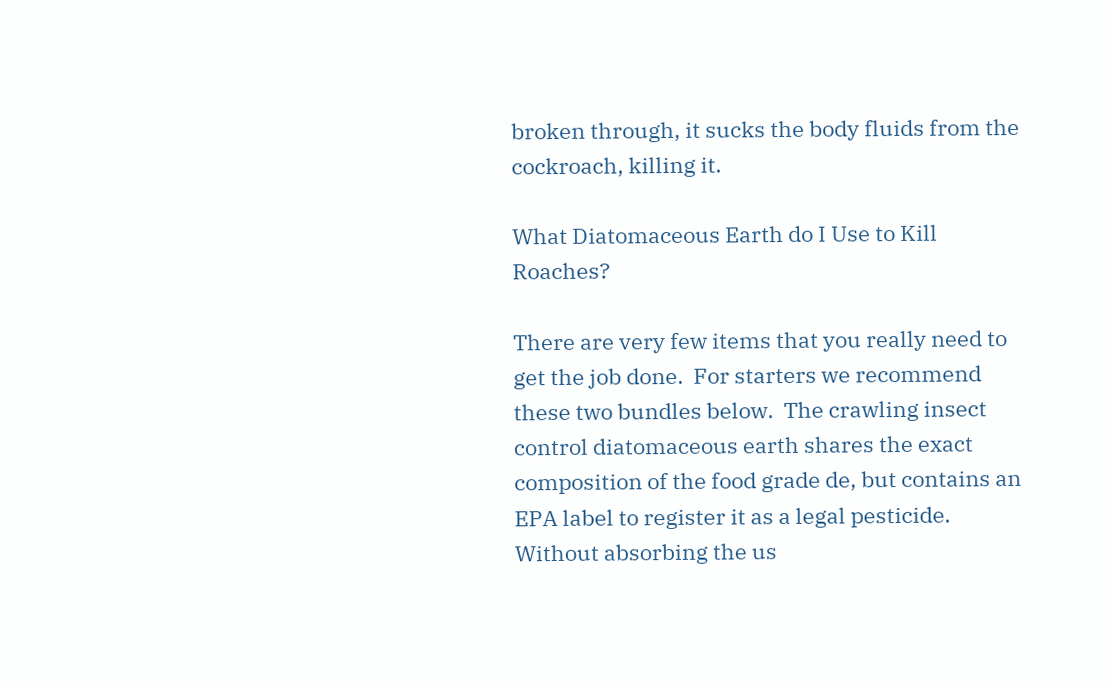broken through, it sucks the body fluids from the cockroach, killing it.

What Diatomaceous Earth do I Use to Kill Roaches?

There are very few items that you really need to get the job done.  For starters we recommend these two bundles below.  The crawling insect control diatomaceous earth shares the exact composition of the food grade de, but contains an EPA label to register it as a legal pesticide.  Without absorbing the us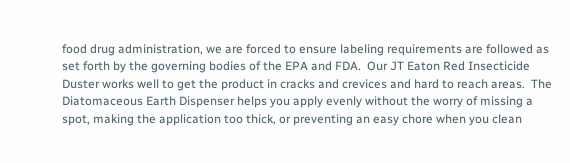food drug administration, we are forced to ensure labeling requirements are followed as set forth by the governing bodies of the EPA and FDA.  Our JT Eaton Red Insecticide Duster works well to get the product in cracks and crevices and hard to reach areas.  The Diatomaceous Earth Dispenser helps you apply evenly without the worry of missing a spot, making the application too thick, or preventing an easy chore when you clean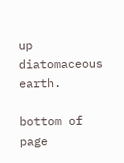up diatomaceous earth.

bottom of page